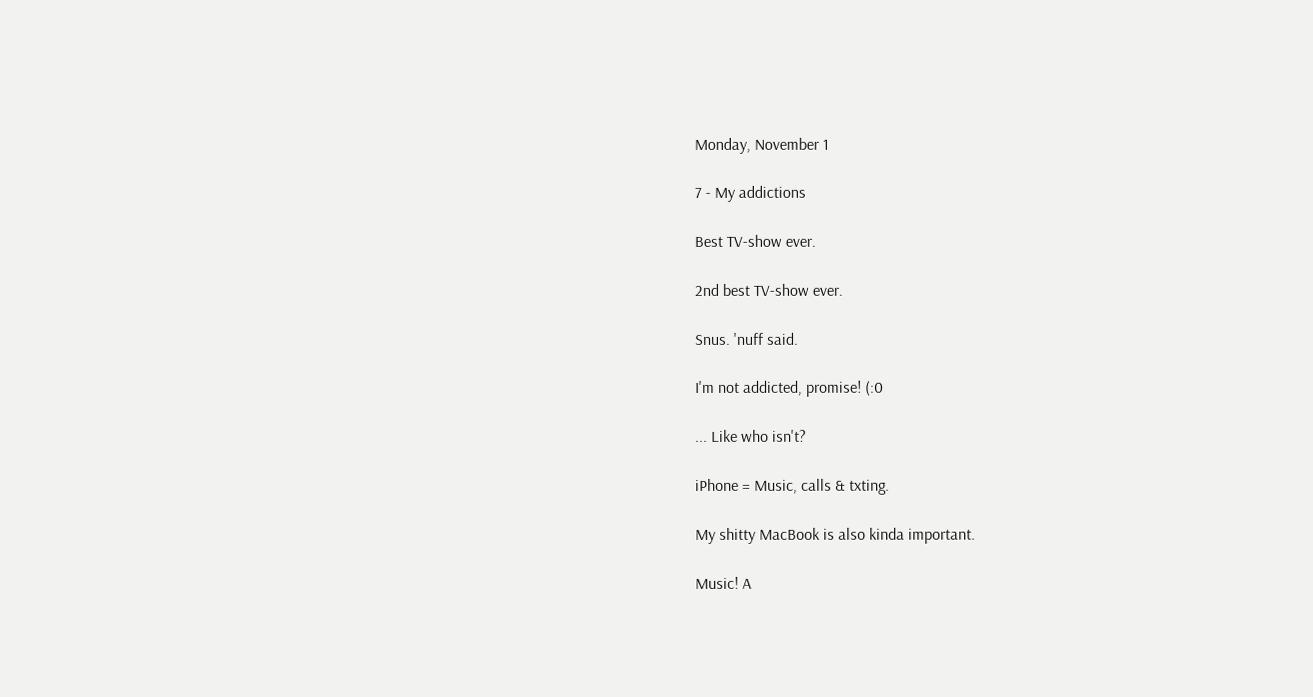Monday, November 1

7 - My addictions

Best TV-show ever.

2nd best TV-show ever.

Snus. 'nuff said.

I'm not addicted, promise! (:0

... Like who isn't?

iPhone = Music, calls & txting.

My shitty MacBook is also kinda important.

Music! A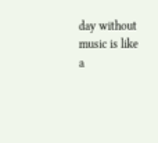day without music is like
a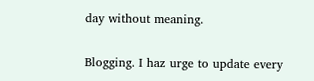day without meaning.

Blogging. I haz urge to update every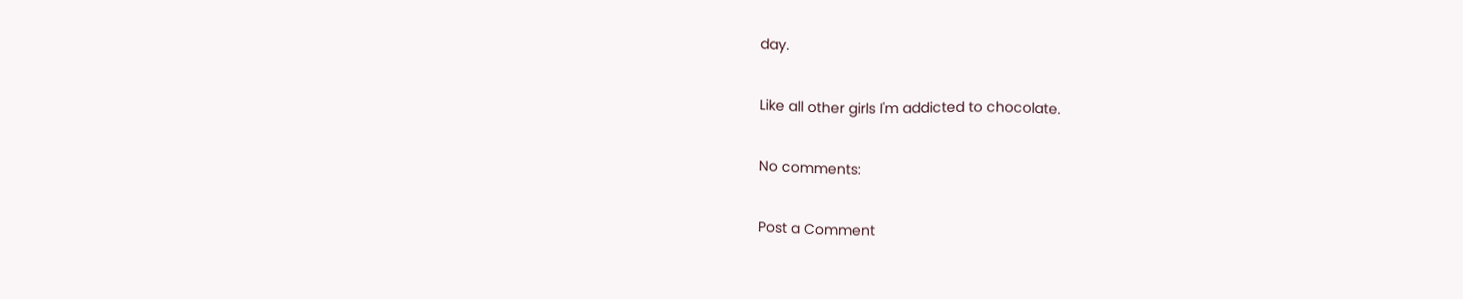day.

Like all other girls I'm addicted to chocolate.

No comments:

Post a Comment